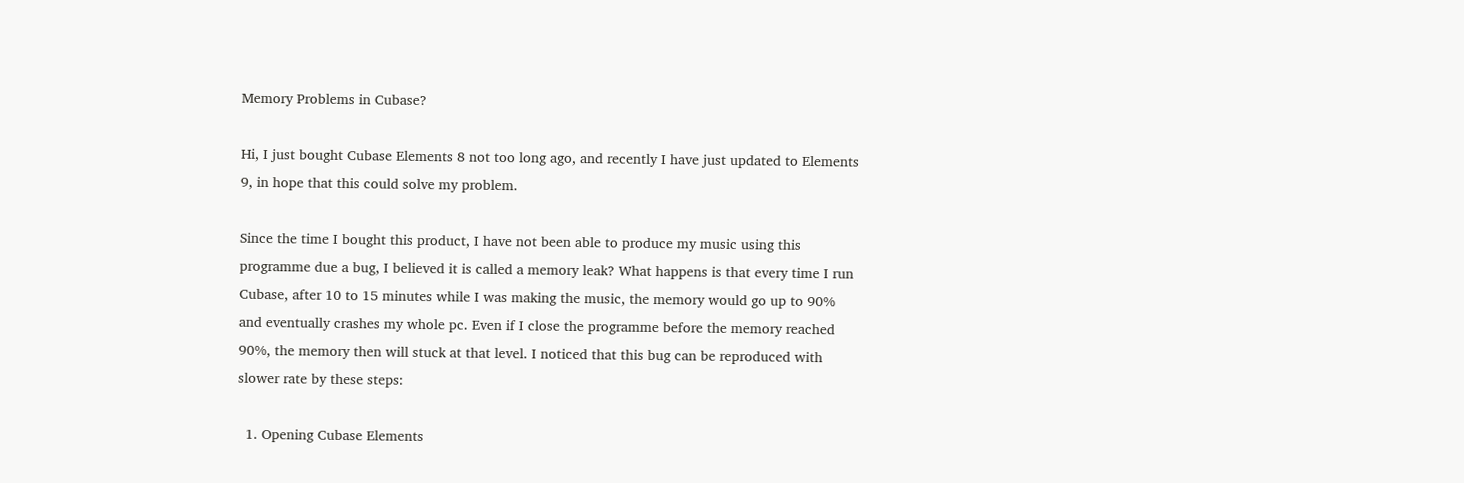Memory Problems in Cubase?

Hi, I just bought Cubase Elements 8 not too long ago, and recently I have just updated to Elements 9, in hope that this could solve my problem.

Since the time I bought this product, I have not been able to produce my music using this programme due a bug, I believed it is called a memory leak? What happens is that every time I run Cubase, after 10 to 15 minutes while I was making the music, the memory would go up to 90% and eventually crashes my whole pc. Even if I close the programme before the memory reached 90%, the memory then will stuck at that level. I noticed that this bug can be reproduced with slower rate by these steps:

  1. Opening Cubase Elements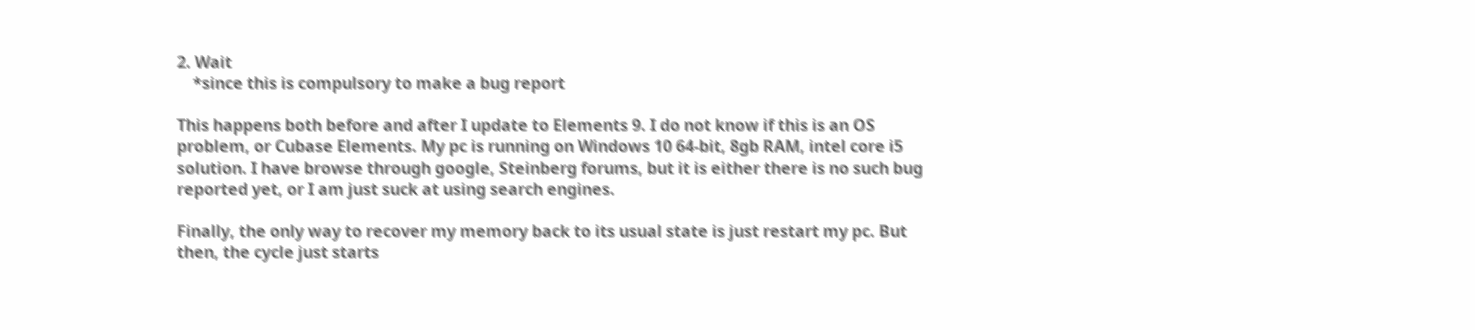2. Wait
    *since this is compulsory to make a bug report

This happens both before and after I update to Elements 9. I do not know if this is an OS problem, or Cubase Elements. My pc is running on Windows 10 64-bit, 8gb RAM, intel core i5 solution. I have browse through google, Steinberg forums, but it is either there is no such bug reported yet, or I am just suck at using search engines.

Finally, the only way to recover my memory back to its usual state is just restart my pc. But then, the cycle just starts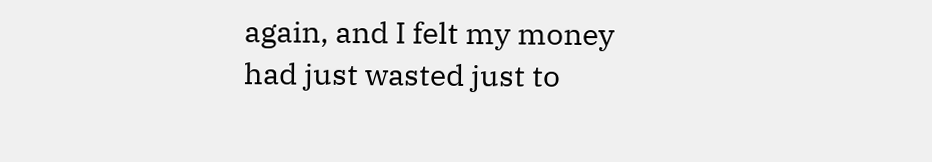again, and I felt my money had just wasted just to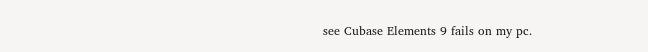see Cubase Elements 9 fails on my pc.